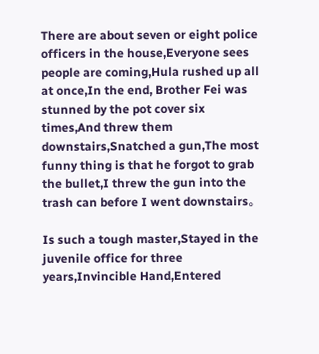There are about seven or eight police officers in the house,Everyone sees people are coming,Hula rushed up all at once,In the end, Brother Fei was stunned by the pot cover six times,And threw them downstairs,Snatched a gun,The most funny thing is that he forgot to grab the bullet,I threw the gun into the trash can before I went downstairs。

Is such a tough master,Stayed in the juvenile office for three years,Invincible Hand,Entered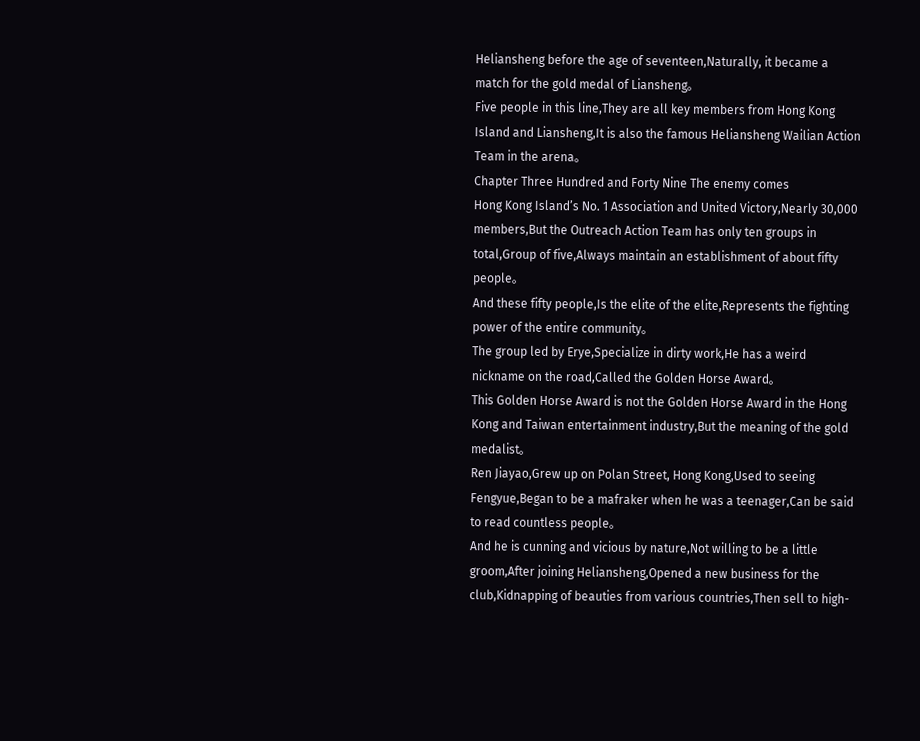Heliansheng before the age of seventeen,Naturally, it became a match for the gold medal of Liansheng。
Five people in this line,They are all key members from Hong Kong Island and Liansheng,It is also the famous Heliansheng Wailian Action Team in the arena。
Chapter Three Hundred and Forty Nine The enemy comes
Hong Kong Island’s No. 1 Association and United Victory,Nearly 30,000 members,But the Outreach Action Team has only ten groups in total,Group of five,Always maintain an establishment of about fifty people。
And these fifty people,Is the elite of the elite,Represents the fighting power of the entire community。
The group led by Erye,Specialize in dirty work,He has a weird nickname on the road,Called the Golden Horse Award。
This Golden Horse Award is not the Golden Horse Award in the Hong Kong and Taiwan entertainment industry,But the meaning of the gold medalist。
Ren Jiayao,Grew up on Polan Street, Hong Kong,Used to seeing Fengyue,Began to be a mafraker when he was a teenager,Can be said to read countless people。
And he is cunning and vicious by nature,Not willing to be a little groom,After joining Heliansheng,Opened a new business for the club,Kidnapping of beauties from various countries,Then sell to high-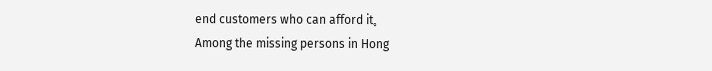end customers who can afford it。
Among the missing persons in Hong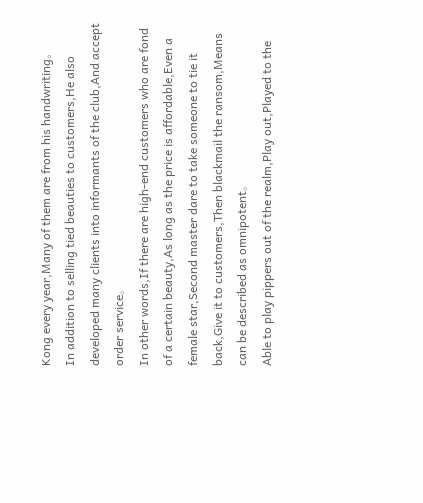Kong every year,Many of them are from his handwriting。
In addition to selling tied beauties to customers,He also developed many clients into informants of the club,And accept order service。
In other words,If there are high-end customers who are fond of a certain beauty,As long as the price is affordable,Even a female star,Second master dare to take someone to tie it back,Give it to customers,Then blackmail the ransom,Means can be described as omnipotent。
Able to play pippers out of the realm,Play out,Played to the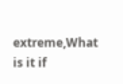extreme,What is it if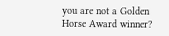you are not a Golden Horse Award winner?